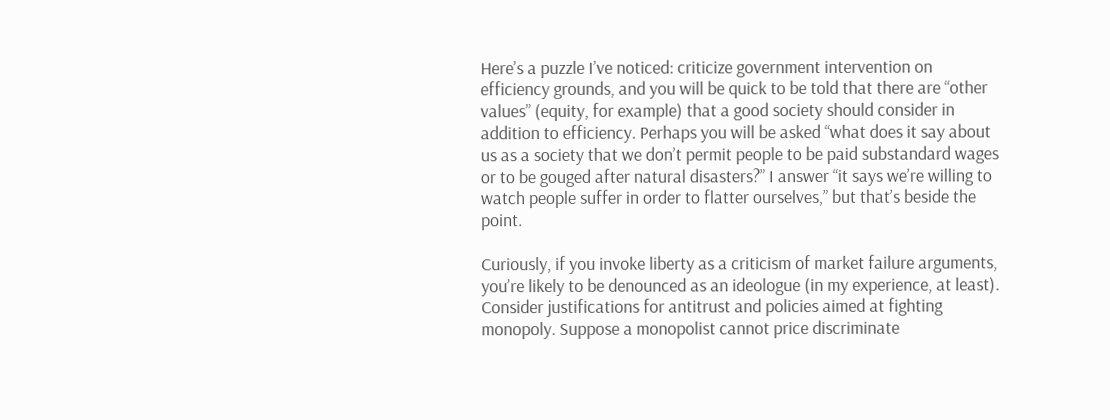Here’s a puzzle I’ve noticed: criticize government intervention on efficiency grounds, and you will be quick to be told that there are “other values” (equity, for example) that a good society should consider in addition to efficiency. Perhaps you will be asked “what does it say about us as a society that we don’t permit people to be paid substandard wages or to be gouged after natural disasters?” I answer “it says we’re willing to watch people suffer in order to flatter ourselves,” but that’s beside the point.

Curiously, if you invoke liberty as a criticism of market failure arguments, you’re likely to be denounced as an ideologue (in my experience, at least). Consider justifications for antitrust and policies aimed at fighting monopoly. Suppose a monopolist cannot price discriminate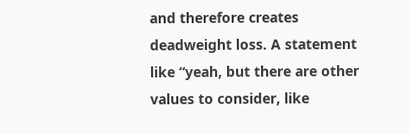and therefore creates deadweight loss. A statement like “yeah, but there are other values to consider, like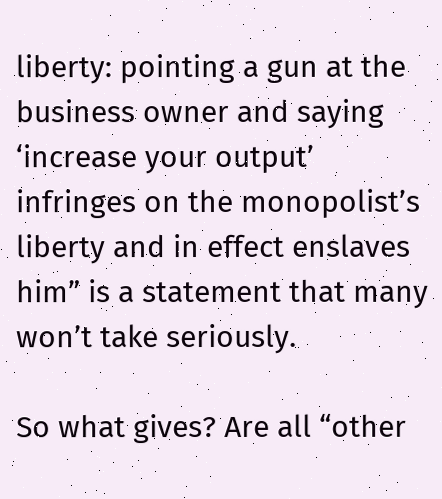liberty: pointing a gun at the business owner and saying ‘increase your output’ infringes on the monopolist’s liberty and in effect enslaves him” is a statement that many won’t take seriously.

So what gives? Are all “other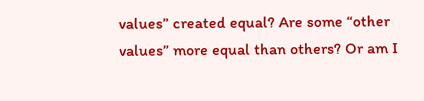values” created equal? Are some “other values” more equal than others? Or am I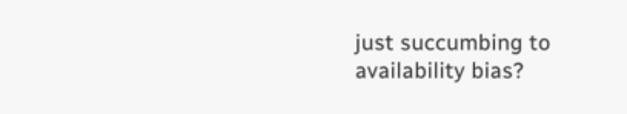just succumbing to availability bias?